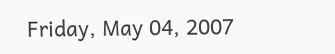Friday, May 04, 2007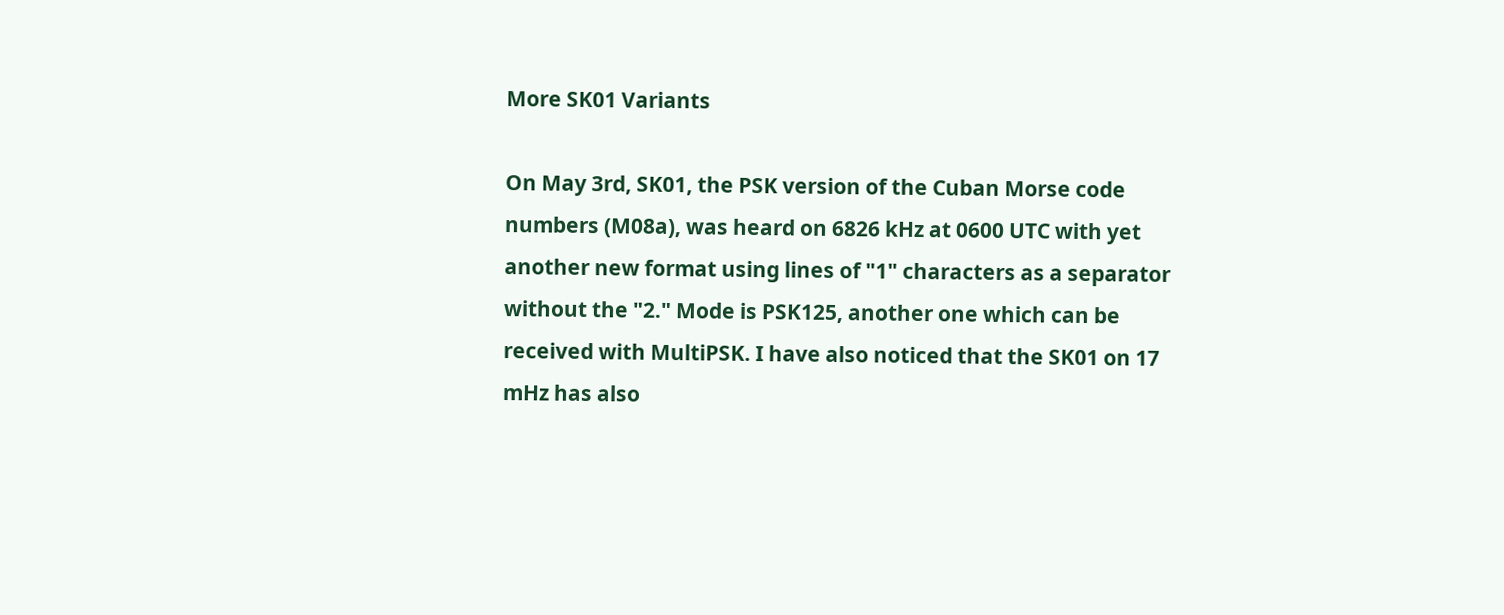More SK01 Variants

On May 3rd, SK01, the PSK version of the Cuban Morse code numbers (M08a), was heard on 6826 kHz at 0600 UTC with yet another new format using lines of "1" characters as a separator without the "2." Mode is PSK125, another one which can be received with MultiPSK. I have also noticed that the SK01 on 17 mHz has also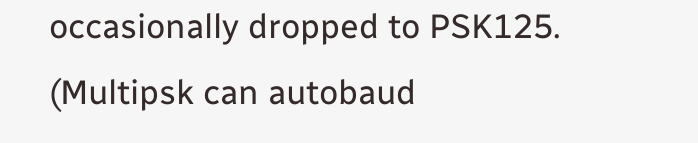occasionally dropped to PSK125. (Multipsk can autobaud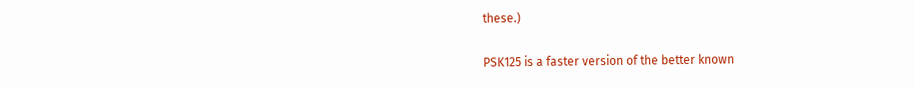these.)

PSK125 is a faster version of the better known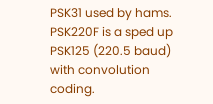PSK31 used by hams. PSK220F is a sped up PSK125 (220.5 baud) with convolution coding.